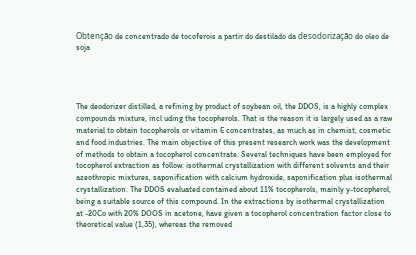Obtenção de concentrado de tocoferois a partir do destilado da desodorização do oleo de soja




The deodorizer distilled, a refining by product of soybean oil, the DDOS, is a highly complex compounds mixture, incl uding the tocopherols. That is the reason it is largely used as a raw material to obtain tocopherols or vitamin E concentrates, as much as in chemist, cosmetic and food industries. The main objective of this present research work was the development of methods to obtain a tocopherol concentrate. Several techniques have been employed for tocopherol extraction as follow: isothermal crystallization with different solvents and their azeothropic mixtures, saponification with calcium hydroxide, saponification plus isothermal crystallization. The DDOS evaluated contained about 11% tocopherols, mainly y-tocopherol, being a suitable source of this compound. In the extractions by isothermal crystallization at -20Co with 20% DOOS in acetone, have given a tocopherol concentration factor close to theoretical value (1,35), whereas the removed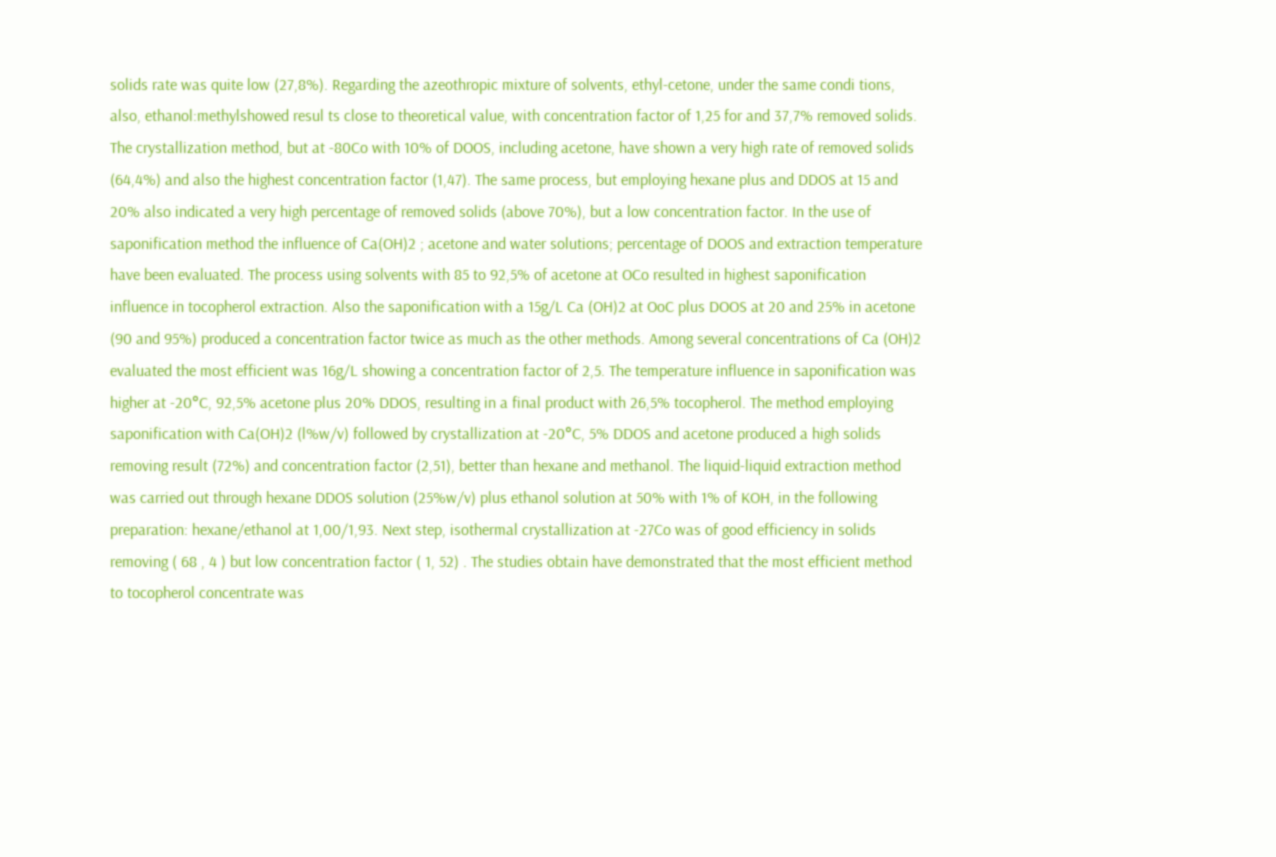solids rate was quite low (27,8%). Regarding the azeothropic mixture of solvents, ethyl-cetone, under the same condi tions, also, ethanol:methylshowed resul ts close to theoretical value, with concentration factor of 1,25 for and 37,7% removed solids. The crystallization method, but at -80Co with 10% of DOOS, including acetone, have shown a very high rate of removed solids (64,4%) and also the highest concentration factor (1,47). The same process, but employing hexane plus and DDOS at 15 and 20% also indicated a very high percentage of removed solids (above 70%), but a low concentration factor. In the use of saponification method the influence of Ca(OH)2 ; acetone and water solutions; percentage of DOOS and extraction temperature have been evaluated. The process using solvents with 85 to 92,5% of acetone at OCo resulted in highest saponification influence in tocopherol extraction. Also the saponification with a 15g/L Ca (OH)2 at OoC plus DOOS at 20 and 25% in acetone (90 and 95%) produced a concentration factor twice as much as the other methods. Among several concentrations of Ca (OH)2 evaluated the most efficient was 16g/L showing a concentration factor of 2,5. The temperature influence in saponification was higher at -20°C, 92,5% acetone plus 20% DDOS, resulting in a final product with 26,5% tocopherol. The method employing saponification with Ca(OH)2 (l%w/v) followed by crystallization at -20°C, 5% DDOS and acetone produced a high solids removing result (72%) and concentration factor (2,51), better than hexane and methanol. The liquid-liquid extraction method was carried out through hexane DDOS solution (25%w/v) plus ethanol solution at 50% with 1% of KOH, in the following preparation: hexane/ethanol at 1,00/1,93. Next step, isothermal crystallization at -27Co was of good efficiency in solids removing ( 68 , 4 ) but low concentration factor ( 1, 52) . The studies obtain have demonstrated that the most efficient method to tocopherol concentrate was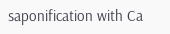saponification with Ca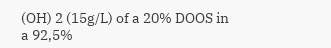(OH) 2 (15g/L) of a 20% DOOS in a 92,5%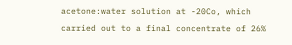acetone:water solution at -20Co, which carried out to a final concentrate of 26%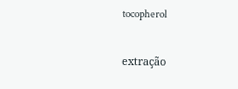tocopherol


extração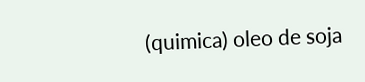(quimica) oleo de soja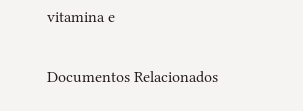vitamina e

Documentos Relacionados